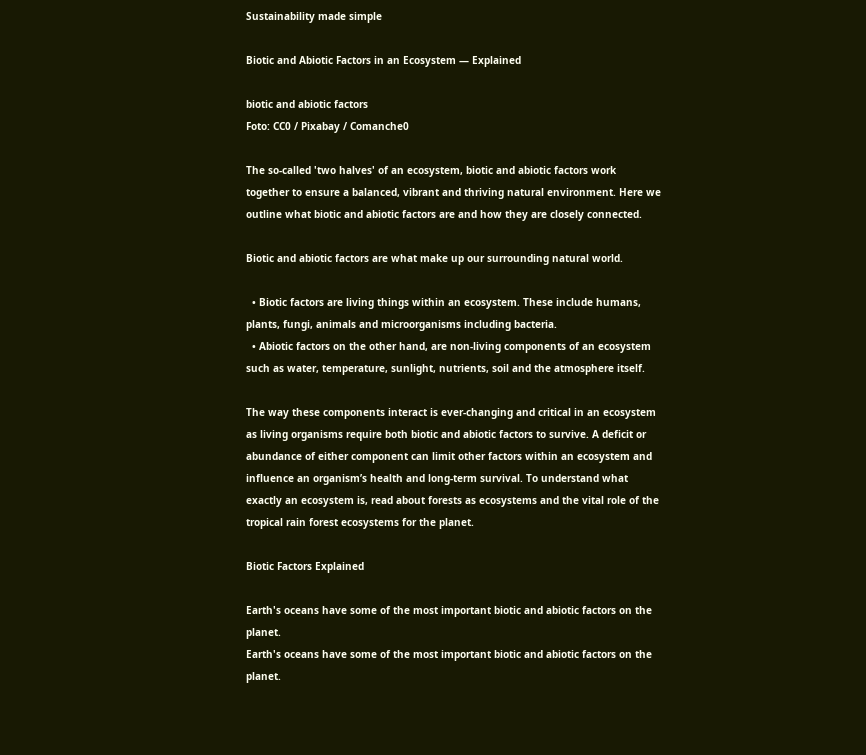Sustainability made simple

Biotic and Abiotic Factors in an Ecosystem — Explained

biotic and abiotic factors
Foto: CC0 / Pixabay / Comanche0

The so-called 'two halves' of an ecosystem, biotic and abiotic factors work together to ensure a balanced, vibrant and thriving natural environment. Here we outline what biotic and abiotic factors are and how they are closely connected.

Biotic and abiotic factors are what make up our surrounding natural world.

  • Biotic factors are living things within an ecosystem. These include humans, plants, fungi, animals and microorganisms including bacteria.
  • Abiotic factors on the other hand, are non-living components of an ecosystem such as water, temperature, sunlight, nutrients, soil and the atmosphere itself.

The way these components interact is ever-changing and critical in an ecosystem as living organisms require both biotic and abiotic factors to survive. A deficit or abundance of either component can limit other factors within an ecosystem and influence an organism’s health and long-term survival. To understand what exactly an ecosystem is, read about forests as ecosystems and the vital role of the tropical rain forest ecosystems for the planet.

Biotic Factors Explained

Earth's oceans have some of the most important biotic and abiotic factors on the planet.
Earth's oceans have some of the most important biotic and abiotic factors on the planet.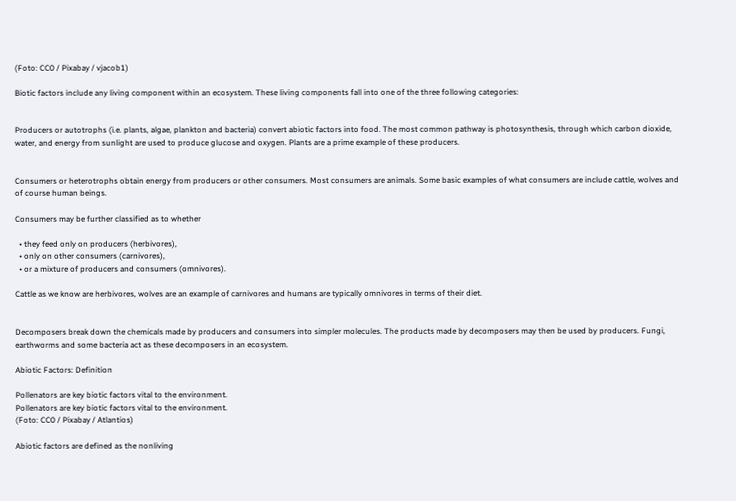(Foto: CC0 / Pixabay / vjacob1)

Biotic factors include any living component within an ecosystem. These living components fall into one of the three following categories:


Producers or autotrophs (i.e. plants, algae, plankton and bacteria) convert abiotic factors into food. The most common pathway is photosynthesis, through which carbon dioxide, water, and energy from sunlight are used to produce glucose and oxygen. Plants are a prime example of these producers.


Consumers or heterotrophs obtain energy from producers or other consumers. Most consumers are animals. Some basic examples of what consumers are include cattle, wolves and of course human beings.

Consumers may be further classified as to whether

  • they feed only on producers (herbivores),
  • only on other consumers (carnivores),
  • or a mixture of producers and consumers (omnivores).

Cattle as we know are herbivores, wolves are an example of carnivores and humans are typically omnivores in terms of their diet.


Decomposers break down the chemicals made by producers and consumers into simpler molecules. The products made by decomposers may then be used by producers. Fungi, earthworms and some bacteria act as these decomposers in an ecosystem.

Abiotic Factors: Definition

Pollenators are key biotic factors vital to the environment.
Pollenators are key biotic factors vital to the environment.
(Foto: CC0 / Pixabay / Atlantios)

Abiotic factors are defined as the nonliving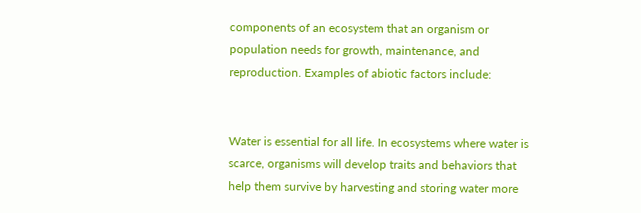components of an ecosystem that an organism or population needs for growth, maintenance, and reproduction. Examples of abiotic factors include:


Water is essential for all life. In ecosystems where water is scarce, organisms will develop traits and behaviors that help them survive by harvesting and storing water more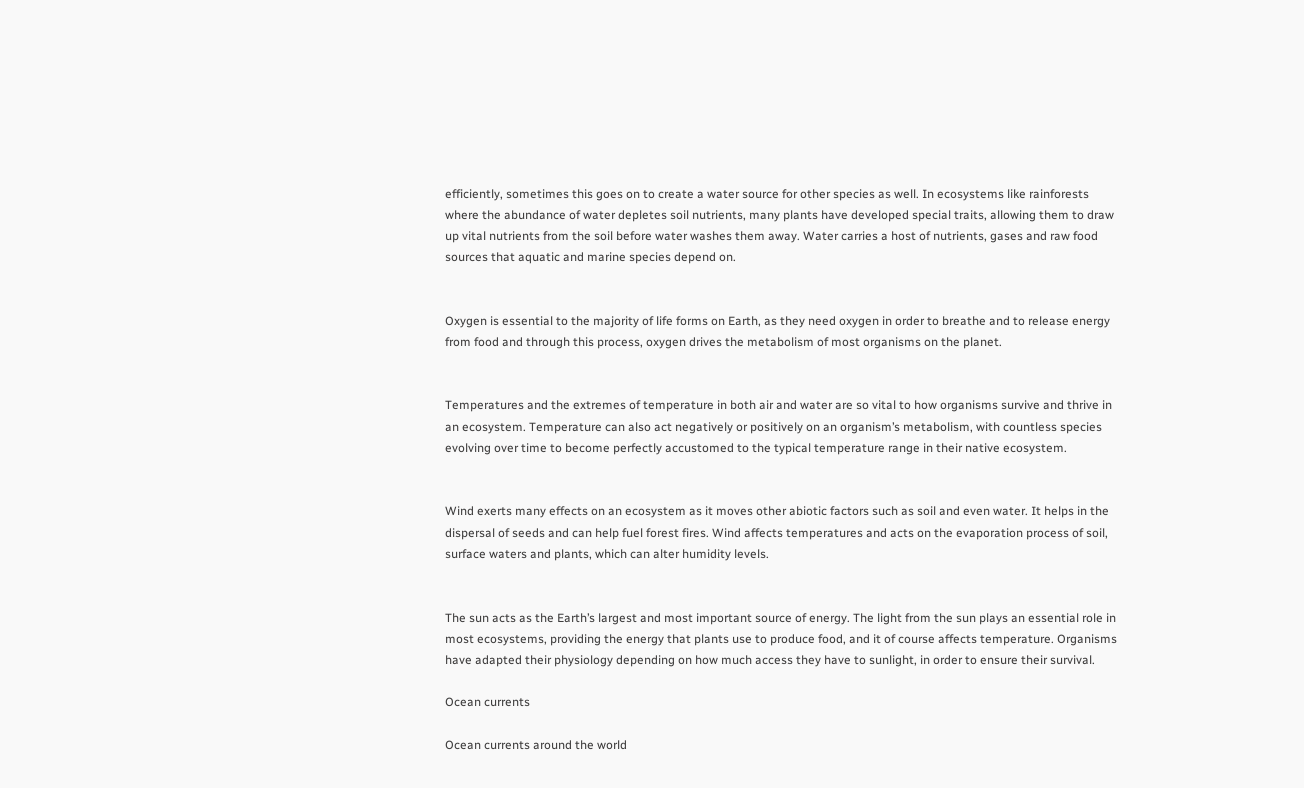efficiently, sometimes this goes on to create a water source for other species as well. In ecosystems like rainforests where the abundance of water depletes soil nutrients, many plants have developed special traits, allowing them to draw up vital nutrients from the soil before water washes them away. Water carries a host of nutrients, gases and raw food sources that aquatic and marine species depend on.


Oxygen is essential to the majority of life forms on Earth, as they need oxygen in order to breathe and to release energy from food and through this process, oxygen drives the metabolism of most organisms on the planet.


Temperatures and the extremes of temperature in both air and water are so vital to how organisms survive and thrive in an ecosystem. Temperature can also act negatively or positively on an organism’s metabolism, with countless species evolving over time to become perfectly accustomed to the typical temperature range in their native ecosystem.


Wind exerts many effects on an ecosystem as it moves other abiotic factors such as soil and even water. It helps in the dispersal of seeds and can help fuel forest fires. Wind affects temperatures and acts on the evaporation process of soil, surface waters and plants, which can alter humidity levels.


The sun acts as the Earth’s largest and most important source of energy. The light from the sun plays an essential role in most ecosystems, providing the energy that plants use to produce food, and it of course affects temperature. Organisms have adapted their physiology depending on how much access they have to sunlight, in order to ensure their survival.

Ocean currents

Ocean currents around the world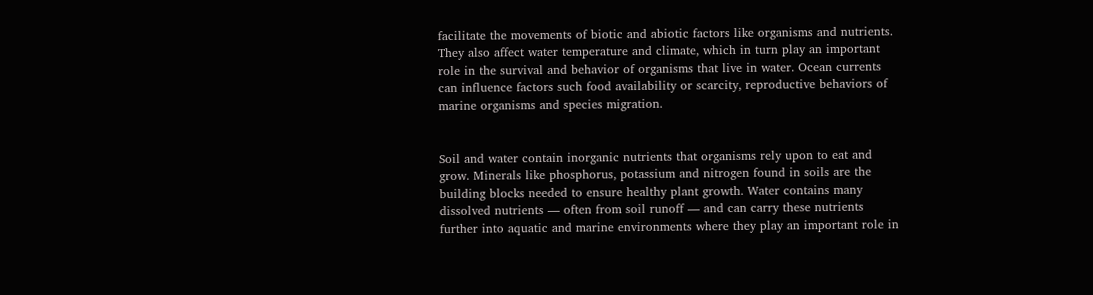facilitate the movements of biotic and abiotic factors like organisms and nutrients. They also affect water temperature and climate, which in turn play an important role in the survival and behavior of organisms that live in water. Ocean currents can influence factors such food availability or scarcity, reproductive behaviors of marine organisms and species migration.


Soil and water contain inorganic nutrients that organisms rely upon to eat and grow. Minerals like phosphorus, potassium and nitrogen found in soils are the building blocks needed to ensure healthy plant growth. Water contains many dissolved nutrients — often from soil runoff — and can carry these nutrients further into aquatic and marine environments where they play an important role in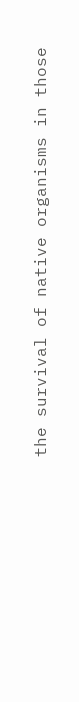the survival of native organisms in those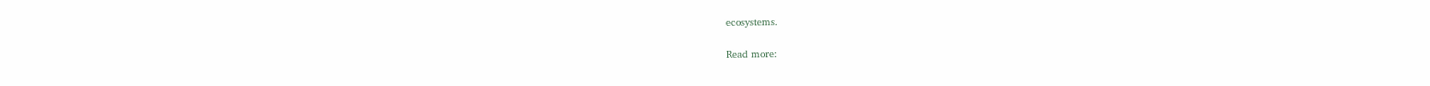ecosystems.

Read more: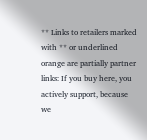** Links to retailers marked with ** or underlined orange are partially partner links: If you buy here, you actively support, because we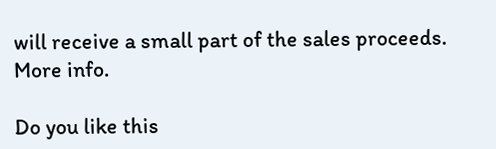will receive a small part of the sales proceeds. More info.

Do you like this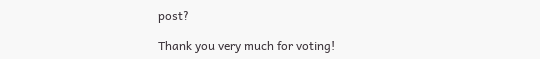post?

Thank you very much for voting!